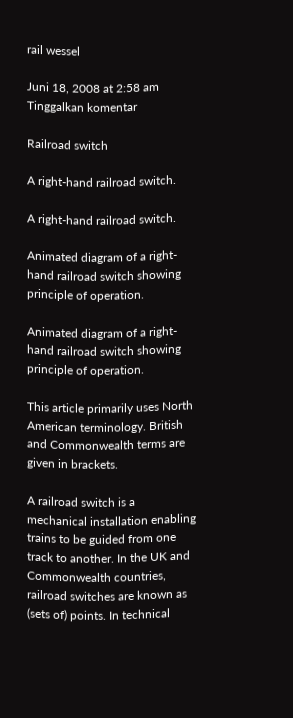rail wessel

Juni 18, 2008 at 2:58 am Tinggalkan komentar

Railroad switch

A right-hand railroad switch.

A right-hand railroad switch.

Animated diagram of a right-hand railroad switch showing principle of operation.

Animated diagram of a right-hand railroad switch showing principle of operation.

This article primarily uses North American terminology. British and Commonwealth terms are given in brackets.

A railroad switch is a mechanical installation enabling trains to be guided from one track to another. In the UK and Commonwealth countries, railroad switches are known as (sets of) points. In technical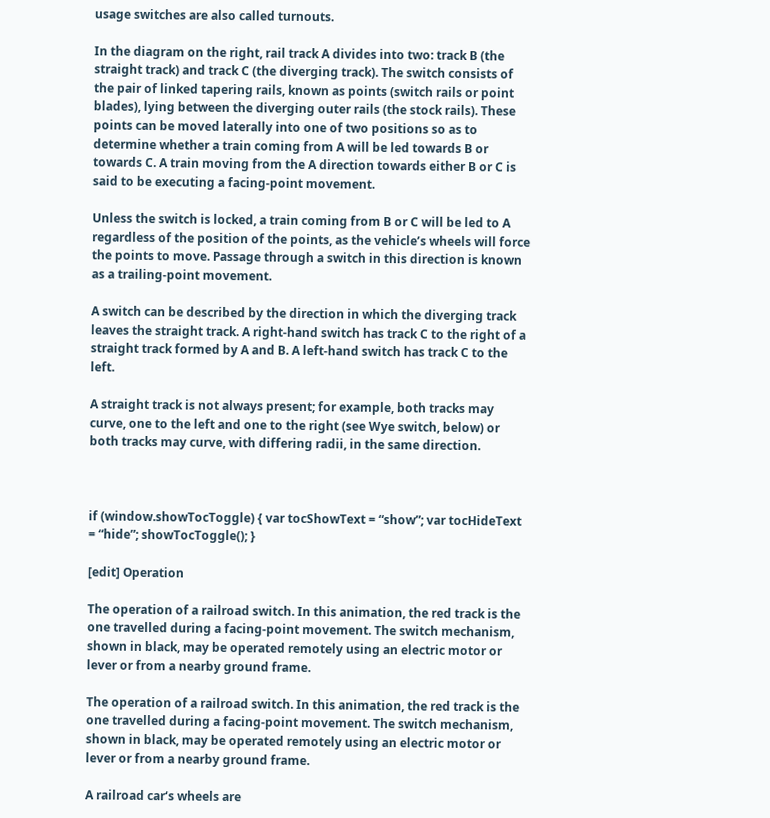usage switches are also called turnouts.

In the diagram on the right, rail track A divides into two: track B (the straight track) and track C (the diverging track). The switch consists of the pair of linked tapering rails, known as points (switch rails or point blades), lying between the diverging outer rails (the stock rails). These points can be moved laterally into one of two positions so as to determine whether a train coming from A will be led towards B or towards C. A train moving from the A direction towards either B or C is said to be executing a facing-point movement.

Unless the switch is locked, a train coming from B or C will be led to A regardless of the position of the points, as the vehicle’s wheels will force the points to move. Passage through a switch in this direction is known as a trailing-point movement.

A switch can be described by the direction in which the diverging track leaves the straight track. A right-hand switch has track C to the right of a straight track formed by A and B. A left-hand switch has track C to the left.

A straight track is not always present; for example, both tracks may curve, one to the left and one to the right (see Wye switch, below) or both tracks may curve, with differing radii, in the same direction.



if (window.showTocToggle) { var tocShowText = “show”; var tocHideText = “hide”; showTocToggle(); }

[edit] Operation

The operation of a railroad switch. In this animation, the red track is the one travelled during a facing-point movement. The switch mechanism, shown in black, may be operated remotely using an electric motor or lever or from a nearby ground frame.

The operation of a railroad switch. In this animation, the red track is the one travelled during a facing-point movement. The switch mechanism, shown in black, may be operated remotely using an electric motor or lever or from a nearby ground frame.

A railroad car‘s wheels are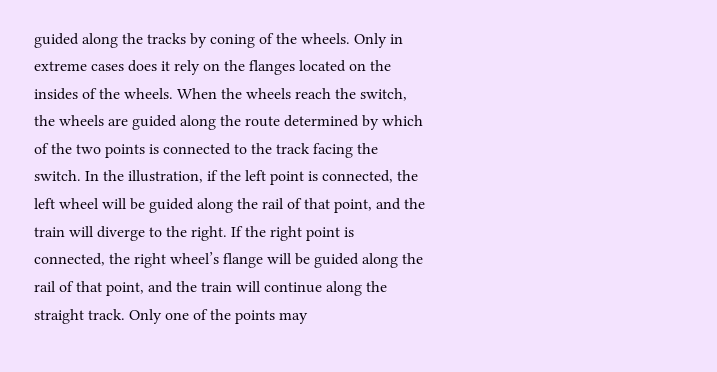guided along the tracks by coning of the wheels. Only in extreme cases does it rely on the flanges located on the insides of the wheels. When the wheels reach the switch, the wheels are guided along the route determined by which of the two points is connected to the track facing the switch. In the illustration, if the left point is connected, the left wheel will be guided along the rail of that point, and the train will diverge to the right. If the right point is connected, the right wheel’s flange will be guided along the rail of that point, and the train will continue along the straight track. Only one of the points may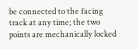be connected to the facing track at any time; the two points are mechanically locked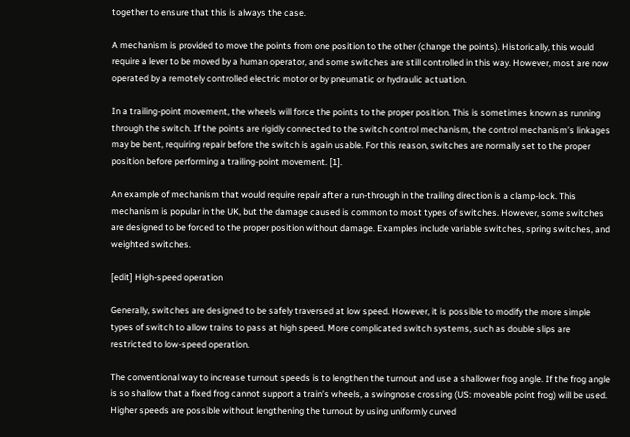together to ensure that this is always the case.

A mechanism is provided to move the points from one position to the other (change the points). Historically, this would require a lever to be moved by a human operator, and some switches are still controlled in this way. However, most are now operated by a remotely controlled electric motor or by pneumatic or hydraulic actuation.

In a trailing-point movement, the wheels will force the points to the proper position. This is sometimes known as running through the switch. If the points are rigidly connected to the switch control mechanism, the control mechanism’s linkages may be bent, requiring repair before the switch is again usable. For this reason, switches are normally set to the proper position before performing a trailing-point movement. [1].

An example of mechanism that would require repair after a run-through in the trailing direction is a clamp-lock. This mechanism is popular in the UK, but the damage caused is common to most types of switches. However, some switches are designed to be forced to the proper position without damage. Examples include variable switches, spring switches, and weighted switches.

[edit] High-speed operation

Generally, switches are designed to be safely traversed at low speed. However, it is possible to modify the more simple types of switch to allow trains to pass at high speed. More complicated switch systems, such as double slips are restricted to low-speed operation.

The conventional way to increase turnout speeds is to lengthen the turnout and use a shallower frog angle. If the frog angle is so shallow that a fixed frog cannot support a train’s wheels, a swingnose crossing (US: moveable point frog) will be used. Higher speeds are possible without lengthening the turnout by using uniformly curved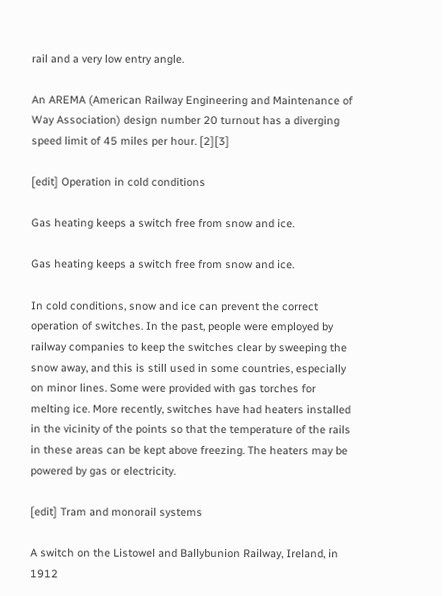rail and a very low entry angle.

An AREMA (American Railway Engineering and Maintenance of Way Association) design number 20 turnout has a diverging speed limit of 45 miles per hour. [2][3]

[edit] Operation in cold conditions

Gas heating keeps a switch free from snow and ice.

Gas heating keeps a switch free from snow and ice.

In cold conditions, snow and ice can prevent the correct operation of switches. In the past, people were employed by railway companies to keep the switches clear by sweeping the snow away, and this is still used in some countries, especially on minor lines. Some were provided with gas torches for melting ice. More recently, switches have had heaters installed in the vicinity of the points so that the temperature of the rails in these areas can be kept above freezing. The heaters may be powered by gas or electricity.

[edit] Tram and monorail systems

A switch on the Listowel and Ballybunion Railway, Ireland, in 1912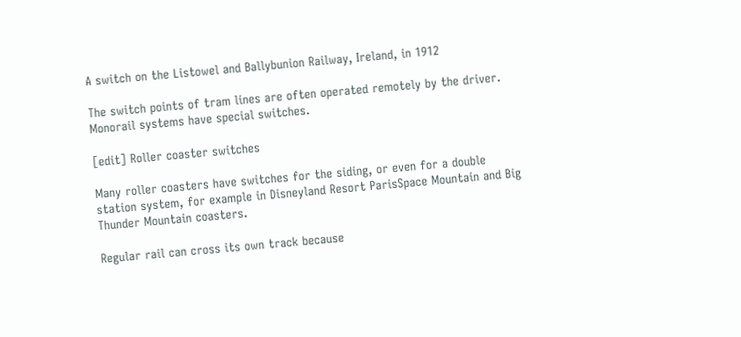A switch on the Listowel and Ballybunion Railway, Ireland, in 1912

The switch points of tram lines are often operated remotely by the driver. Monorail systems have special switches.

[edit] Roller coaster switches

Many roller coasters have switches for the siding, or even for a double station system, for example in Disneyland Resort ParisSpace Mountain and Big Thunder Mountain coasters.

Regular rail can cross its own track because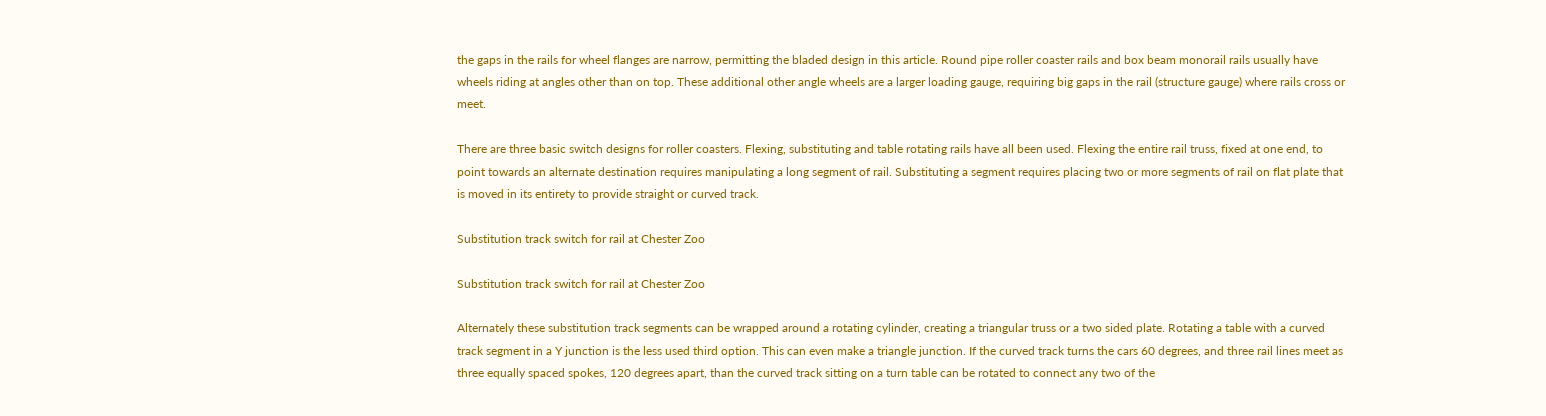the gaps in the rails for wheel flanges are narrow, permitting the bladed design in this article. Round pipe roller coaster rails and box beam monorail rails usually have wheels riding at angles other than on top. These additional other angle wheels are a larger loading gauge, requiring big gaps in the rail (structure gauge) where rails cross or meet.

There are three basic switch designs for roller coasters. Flexing, substituting and table rotating rails have all been used. Flexing the entire rail truss, fixed at one end, to point towards an alternate destination requires manipulating a long segment of rail. Substituting a segment requires placing two or more segments of rail on flat plate that is moved in its entirety to provide straight or curved track.

Substitution track switch for rail at Chester Zoo

Substitution track switch for rail at Chester Zoo

Alternately these substitution track segments can be wrapped around a rotating cylinder, creating a triangular truss or a two sided plate. Rotating a table with a curved track segment in a Y junction is the less used third option. This can even make a triangle junction. If the curved track turns the cars 60 degrees, and three rail lines meet as three equally spaced spokes, 120 degrees apart, than the curved track sitting on a turn table can be rotated to connect any two of the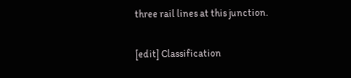three rail lines at this junction.

[edit] Classification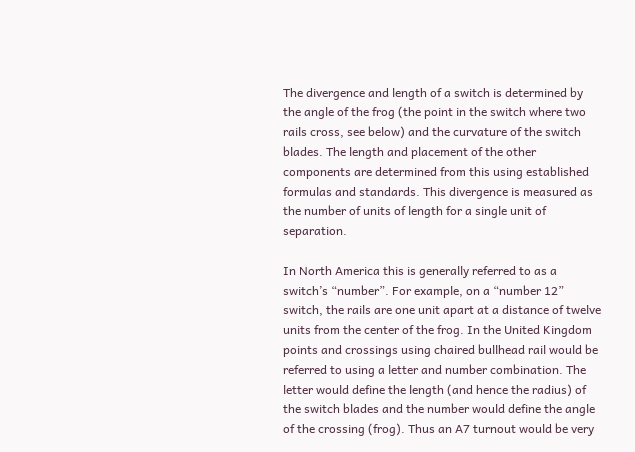The divergence and length of a switch is determined by the angle of the frog (the point in the switch where two rails cross, see below) and the curvature of the switch blades. The length and placement of the other components are determined from this using established formulas and standards. This divergence is measured as the number of units of length for a single unit of separation.

In North America this is generally referred to as a switch’s “number”. For example, on a “number 12” switch, the rails are one unit apart at a distance of twelve units from the center of the frog. In the United Kingdom points and crossings using chaired bullhead rail would be referred to using a letter and number combination. The letter would define the length (and hence the radius) of the switch blades and the number would define the angle of the crossing (frog). Thus an A7 turnout would be very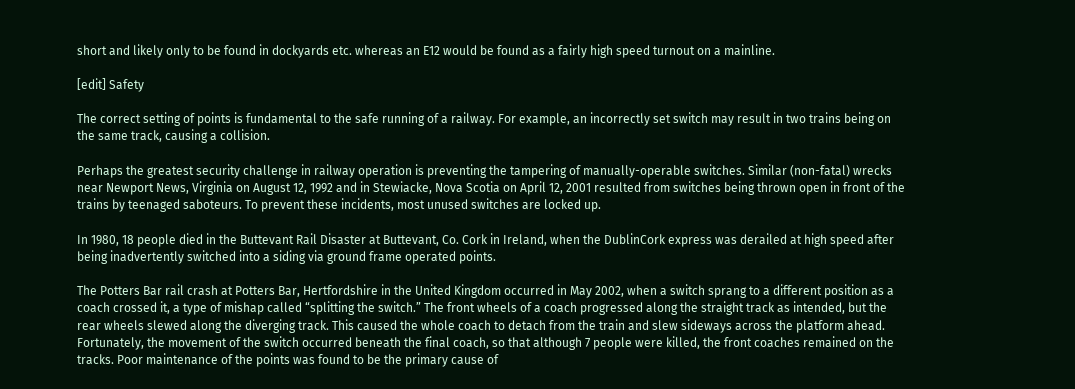short and likely only to be found in dockyards etc. whereas an E12 would be found as a fairly high speed turnout on a mainline.

[edit] Safety

The correct setting of points is fundamental to the safe running of a railway. For example, an incorrectly set switch may result in two trains being on the same track, causing a collision.

Perhaps the greatest security challenge in railway operation is preventing the tampering of manually-operable switches. Similar (non-fatal) wrecks near Newport News, Virginia on August 12, 1992 and in Stewiacke, Nova Scotia on April 12, 2001 resulted from switches being thrown open in front of the trains by teenaged saboteurs. To prevent these incidents, most unused switches are locked up.

In 1980, 18 people died in the Buttevant Rail Disaster at Buttevant, Co. Cork in Ireland, when the DublinCork express was derailed at high speed after being inadvertently switched into a siding via ground frame operated points.

The Potters Bar rail crash at Potters Bar, Hertfordshire in the United Kingdom occurred in May 2002, when a switch sprang to a different position as a coach crossed it, a type of mishap called “splitting the switch.” The front wheels of a coach progressed along the straight track as intended, but the rear wheels slewed along the diverging track. This caused the whole coach to detach from the train and slew sideways across the platform ahead. Fortunately, the movement of the switch occurred beneath the final coach, so that although 7 people were killed, the front coaches remained on the tracks. Poor maintenance of the points was found to be the primary cause of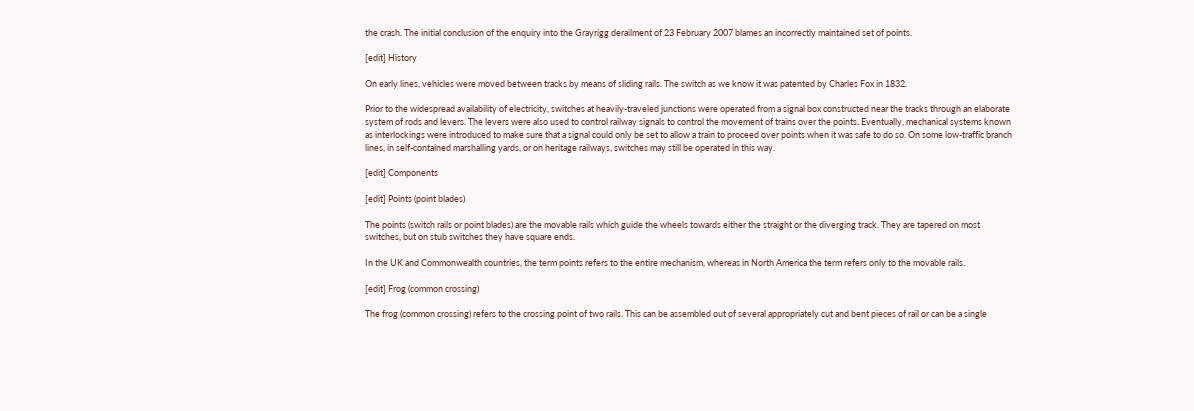the crash. The initial conclusion of the enquiry into the Grayrigg derailment of 23 February 2007 blames an incorrectly maintained set of points.

[edit] History

On early lines, vehicles were moved between tracks by means of sliding rails. The switch as we know it was patented by Charles Fox in 1832.

Prior to the widespread availability of electricity, switches at heavily-traveled junctions were operated from a signal box constructed near the tracks through an elaborate system of rods and levers. The levers were also used to control railway signals to control the movement of trains over the points. Eventually, mechanical systems known as interlockings were introduced to make sure that a signal could only be set to allow a train to proceed over points when it was safe to do so. On some low-traffic branch lines, in self-contained marshalling yards, or on heritage railways, switches may still be operated in this way.

[edit] Components

[edit] Points (point blades)

The points (switch rails or point blades) are the movable rails which guide the wheels towards either the straight or the diverging track. They are tapered on most switches, but on stub switches they have square ends.

In the UK and Commonwealth countries, the term points refers to the entire mechanism, whereas in North America the term refers only to the movable rails.

[edit] Frog (common crossing)

The frog (common crossing) refers to the crossing point of two rails. This can be assembled out of several appropriately cut and bent pieces of rail or can be a single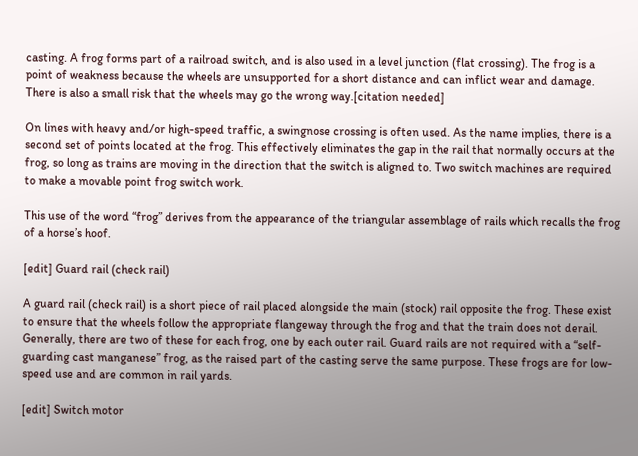casting. A frog forms part of a railroad switch, and is also used in a level junction (flat crossing). The frog is a point of weakness because the wheels are unsupported for a short distance and can inflict wear and damage. There is also a small risk that the wheels may go the wrong way.[citation needed]

On lines with heavy and/or high-speed traffic, a swingnose crossing is often used. As the name implies, there is a second set of points located at the frog. This effectively eliminates the gap in the rail that normally occurs at the frog, so long as trains are moving in the direction that the switch is aligned to. Two switch machines are required to make a movable point frog switch work.

This use of the word “frog” derives from the appearance of the triangular assemblage of rails which recalls the frog of a horse’s hoof.

[edit] Guard rail (check rail)

A guard rail (check rail) is a short piece of rail placed alongside the main (stock) rail opposite the frog. These exist to ensure that the wheels follow the appropriate flangeway through the frog and that the train does not derail. Generally, there are two of these for each frog, one by each outer rail. Guard rails are not required with a “self-guarding cast manganese” frog, as the raised part of the casting serve the same purpose. These frogs are for low-speed use and are common in rail yards.

[edit] Switch motor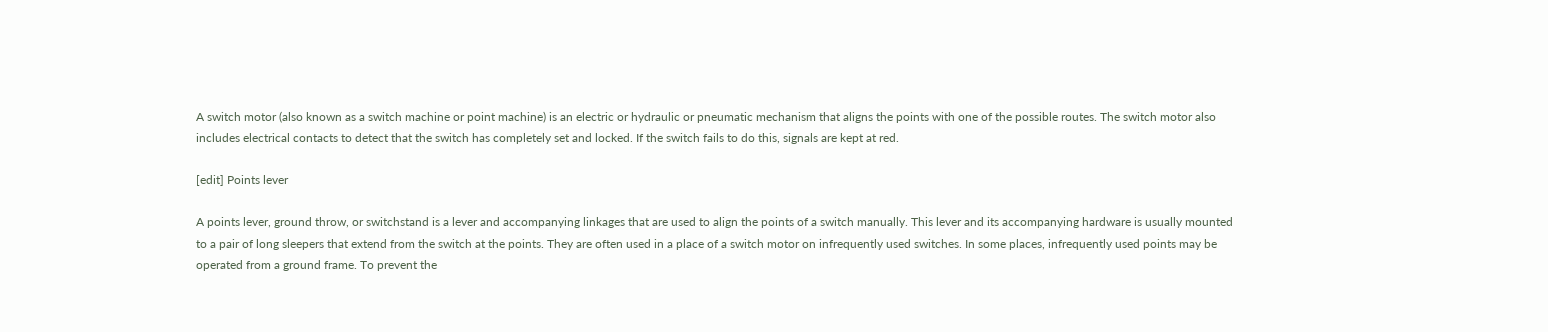A switch motor (also known as a switch machine or point machine) is an electric or hydraulic or pneumatic mechanism that aligns the points with one of the possible routes. The switch motor also includes electrical contacts to detect that the switch has completely set and locked. If the switch fails to do this, signals are kept at red.

[edit] Points lever

A points lever, ground throw, or switchstand is a lever and accompanying linkages that are used to align the points of a switch manually. This lever and its accompanying hardware is usually mounted to a pair of long sleepers that extend from the switch at the points. They are often used in a place of a switch motor on infrequently used switches. In some places, infrequently used points may be operated from a ground frame. To prevent the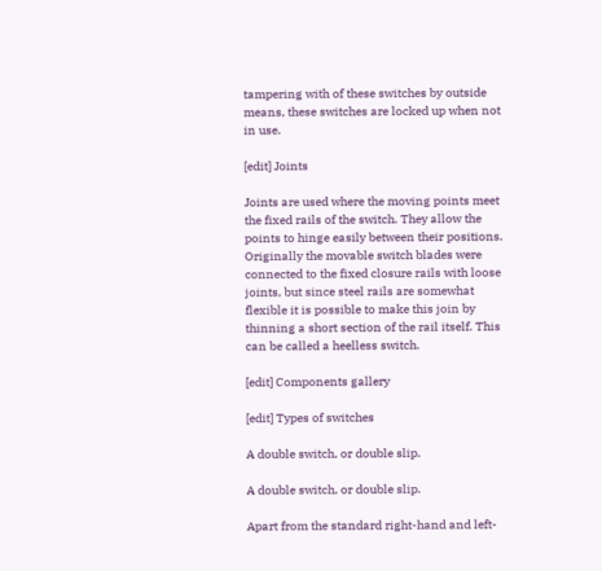tampering with of these switches by outside means, these switches are locked up when not in use.

[edit] Joints

Joints are used where the moving points meet the fixed rails of the switch. They allow the points to hinge easily between their positions. Originally the movable switch blades were connected to the fixed closure rails with loose joints, but since steel rails are somewhat flexible it is possible to make this join by thinning a short section of the rail itself. This can be called a heelless switch.

[edit] Components gallery

[edit] Types of switches

A double switch, or double slip.

A double switch, or double slip.

Apart from the standard right-hand and left-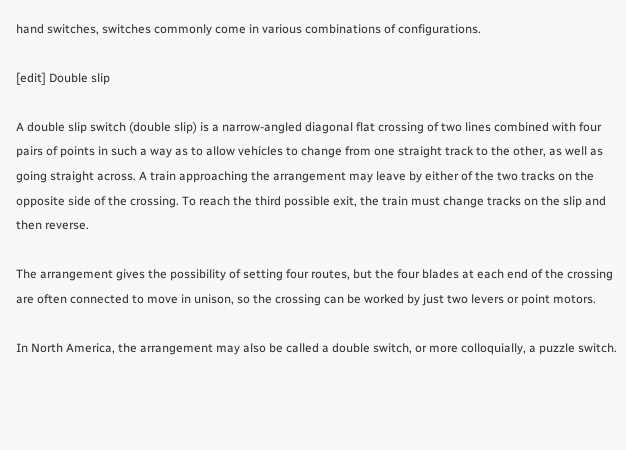hand switches, switches commonly come in various combinations of configurations.

[edit] Double slip

A double slip switch (double slip) is a narrow-angled diagonal flat crossing of two lines combined with four pairs of points in such a way as to allow vehicles to change from one straight track to the other, as well as going straight across. A train approaching the arrangement may leave by either of the two tracks on the opposite side of the crossing. To reach the third possible exit, the train must change tracks on the slip and then reverse.

The arrangement gives the possibility of setting four routes, but the four blades at each end of the crossing are often connected to move in unison, so the crossing can be worked by just two levers or point motors.

In North America, the arrangement may also be called a double switch, or more colloquially, a puzzle switch.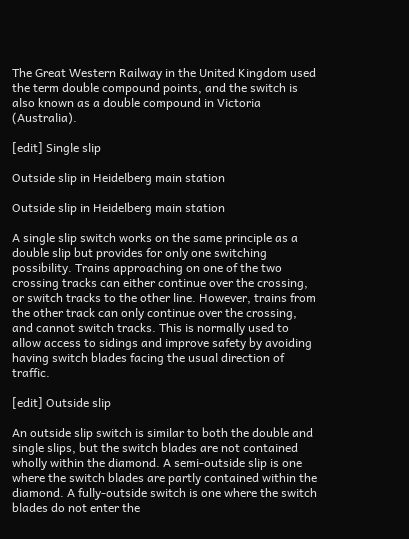The Great Western Railway in the United Kingdom used the term double compound points, and the switch is also known as a double compound in Victoria (Australia).

[edit] Single slip

Outside slip in Heidelberg main station

Outside slip in Heidelberg main station

A single slip switch works on the same principle as a double slip but provides for only one switching possibility. Trains approaching on one of the two crossing tracks can either continue over the crossing, or switch tracks to the other line. However, trains from the other track can only continue over the crossing, and cannot switch tracks. This is normally used to allow access to sidings and improve safety by avoiding having switch blades facing the usual direction of traffic.

[edit] Outside slip

An outside slip switch is similar to both the double and single slips, but the switch blades are not contained wholly within the diamond. A semi-outside slip is one where the switch blades are partly contained within the diamond. A fully-outside switch is one where the switch blades do not enter the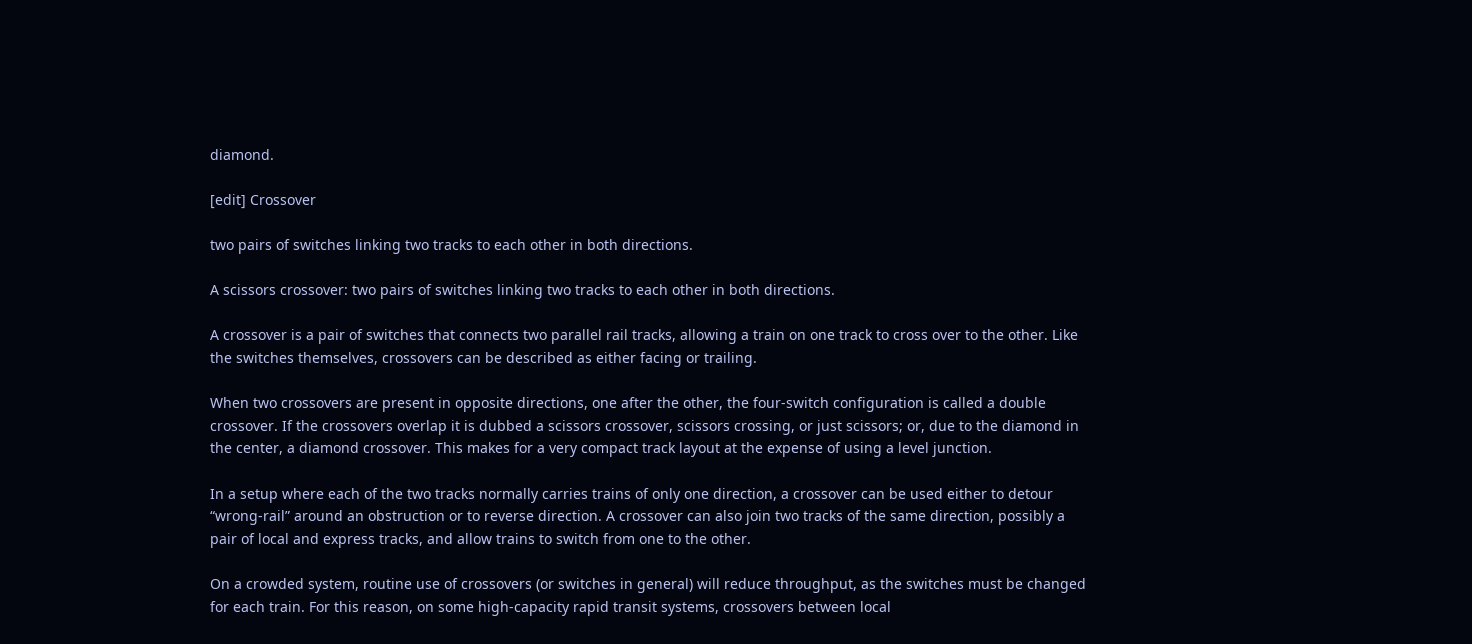diamond.

[edit] Crossover

two pairs of switches linking two tracks to each other in both directions.

A scissors crossover: two pairs of switches linking two tracks to each other in both directions.

A crossover is a pair of switches that connects two parallel rail tracks, allowing a train on one track to cross over to the other. Like the switches themselves, crossovers can be described as either facing or trailing.

When two crossovers are present in opposite directions, one after the other, the four-switch configuration is called a double crossover. If the crossovers overlap it is dubbed a scissors crossover, scissors crossing, or just scissors; or, due to the diamond in the center, a diamond crossover. This makes for a very compact track layout at the expense of using a level junction.

In a setup where each of the two tracks normally carries trains of only one direction, a crossover can be used either to detour “wrong-rail” around an obstruction or to reverse direction. A crossover can also join two tracks of the same direction, possibly a pair of local and express tracks, and allow trains to switch from one to the other.

On a crowded system, routine use of crossovers (or switches in general) will reduce throughput, as the switches must be changed for each train. For this reason, on some high-capacity rapid transit systems, crossovers between local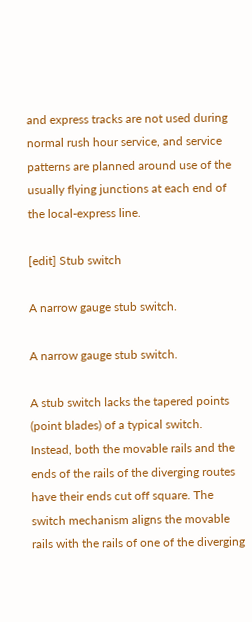and express tracks are not used during normal rush hour service, and service patterns are planned around use of the usually flying junctions at each end of the local-express line.

[edit] Stub switch

A narrow gauge stub switch.

A narrow gauge stub switch.

A stub switch lacks the tapered points (point blades) of a typical switch. Instead, both the movable rails and the ends of the rails of the diverging routes have their ends cut off square. The switch mechanism aligns the movable rails with the rails of one of the diverging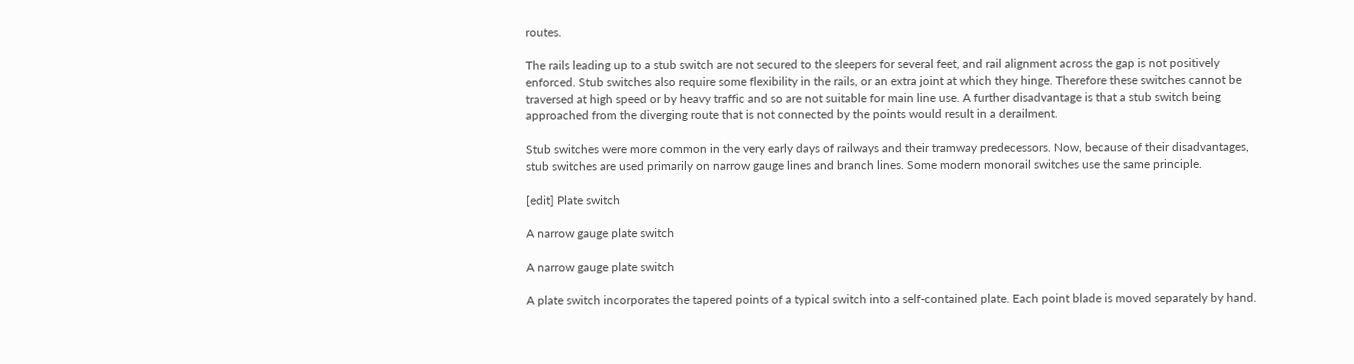routes.

The rails leading up to a stub switch are not secured to the sleepers for several feet, and rail alignment across the gap is not positively enforced. Stub switches also require some flexibility in the rails, or an extra joint at which they hinge. Therefore these switches cannot be traversed at high speed or by heavy traffic and so are not suitable for main line use. A further disadvantage is that a stub switch being approached from the diverging route that is not connected by the points would result in a derailment.

Stub switches were more common in the very early days of railways and their tramway predecessors. Now, because of their disadvantages, stub switches are used primarily on narrow gauge lines and branch lines. Some modern monorail switches use the same principle.

[edit] Plate switch

A narrow gauge plate switch

A narrow gauge plate switch

A plate switch incorporates the tapered points of a typical switch into a self-contained plate. Each point blade is moved separately by hand.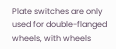Plate switches are only used for double-flanged wheels, with wheels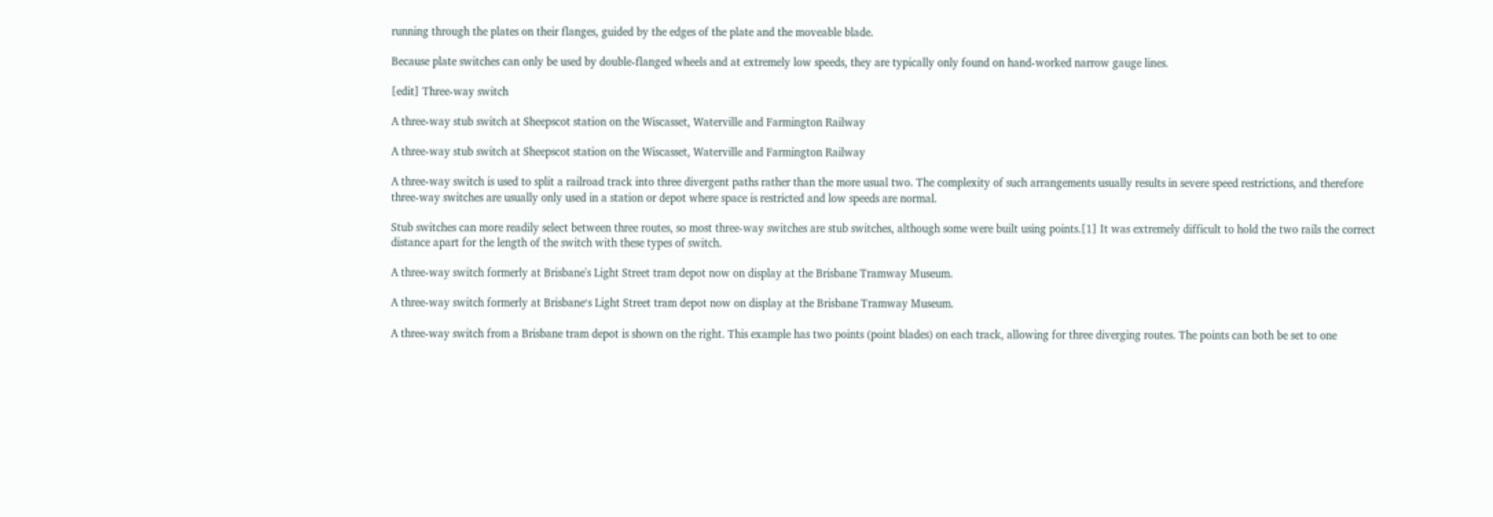running through the plates on their flanges, guided by the edges of the plate and the moveable blade.

Because plate switches can only be used by double-flanged wheels and at extremely low speeds, they are typically only found on hand-worked narrow gauge lines.

[edit] Three-way switch

A three-way stub switch at Sheepscot station on the Wiscasset, Waterville and Farmington Railway

A three-way stub switch at Sheepscot station on the Wiscasset, Waterville and Farmington Railway

A three-way switch is used to split a railroad track into three divergent paths rather than the more usual two. The complexity of such arrangements usually results in severe speed restrictions, and therefore three-way switches are usually only used in a station or depot where space is restricted and low speeds are normal.

Stub switches can more readily select between three routes, so most three-way switches are stub switches, although some were built using points.[1] It was extremely difficult to hold the two rails the correct distance apart for the length of the switch with these types of switch.

A three-way switch formerly at Brisbane's Light Street tram depot now on display at the Brisbane Tramway Museum.

A three-way switch formerly at Brisbane‘s Light Street tram depot now on display at the Brisbane Tramway Museum.

A three-way switch from a Brisbane tram depot is shown on the right. This example has two points (point blades) on each track, allowing for three diverging routes. The points can both be set to one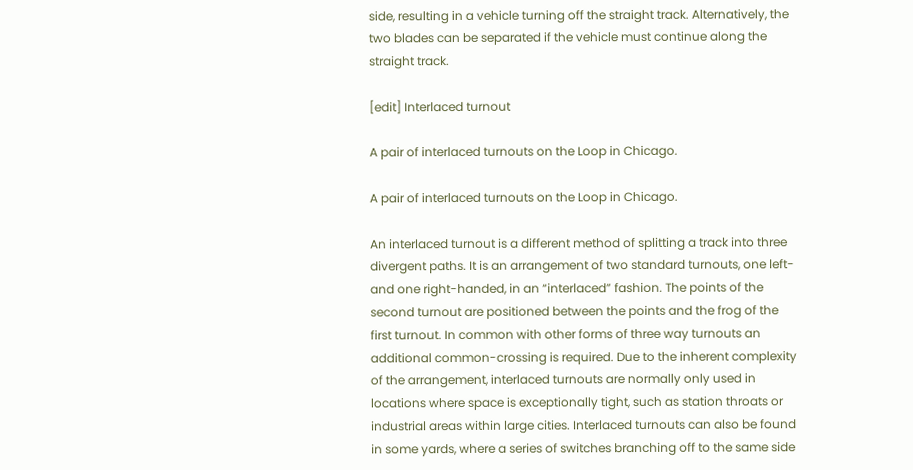side, resulting in a vehicle turning off the straight track. Alternatively, the two blades can be separated if the vehicle must continue along the straight track.

[edit] Interlaced turnout

A pair of interlaced turnouts on the Loop in Chicago.

A pair of interlaced turnouts on the Loop in Chicago.

An interlaced turnout is a different method of splitting a track into three divergent paths. It is an arrangement of two standard turnouts, one left- and one right-handed, in an “interlaced” fashion. The points of the second turnout are positioned between the points and the frog of the first turnout. In common with other forms of three way turnouts an additional common-crossing is required. Due to the inherent complexity of the arrangement, interlaced turnouts are normally only used in locations where space is exceptionally tight, such as station throats or industrial areas within large cities. Interlaced turnouts can also be found in some yards, where a series of switches branching off to the same side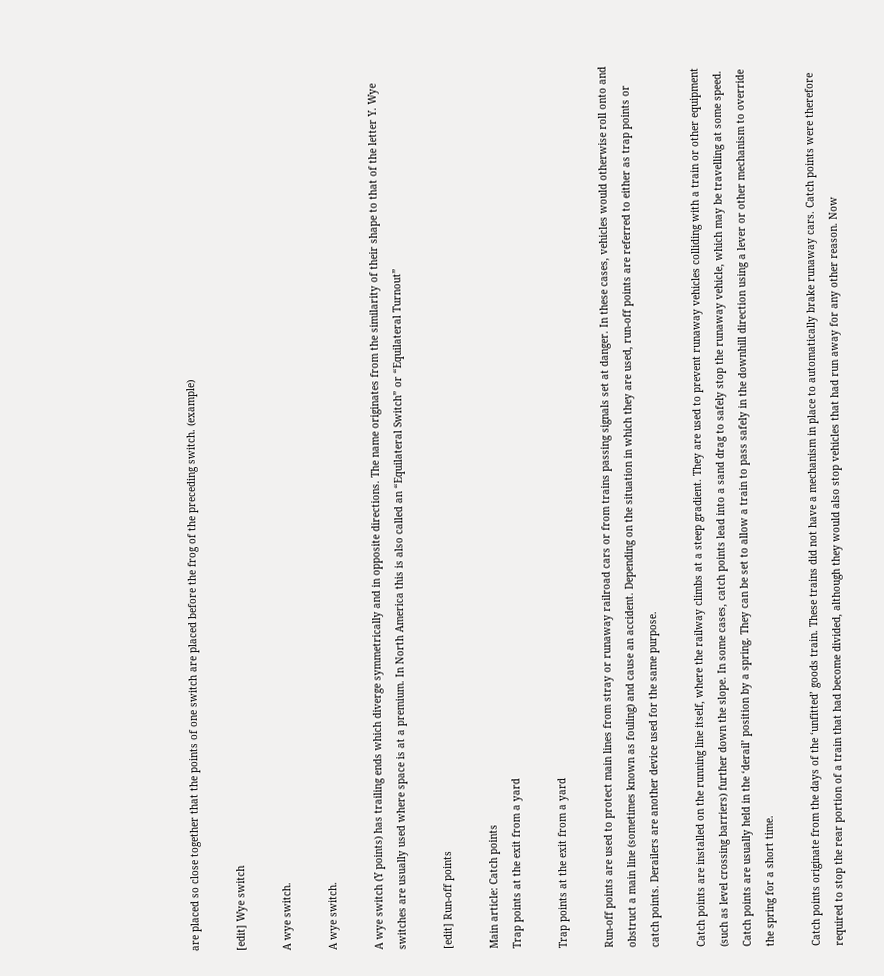are placed so close together that the points of one switch are placed before the frog of the preceding switch. (example)

[edit] Wye switch

A wye switch.

A wye switch.

A wye switch (Y points) has trailing ends which diverge symmetrically and in opposite directions. The name originates from the similarity of their shape to that of the letter Y. Wye switches are usually used where space is at a premium. In North America this is also called an “Equilateral Switch” or “Equilateral Turnout”

[edit] Run-off points

Main article: Catch points
Trap points at the exit from a yard

Trap points at the exit from a yard

Run-off points are used to protect main lines from stray or runaway railroad cars or from trains passing signals set at danger. In these cases, vehicles would otherwise roll onto and obstruct a main line (sometimes known as fouling) and cause an accident. Depending on the situation in which they are used, run-off points are referred to either as trap points or catch points. Derailers are another device used for the same purpose.

Catch points are installed on the running line itself, where the railway climbs at a steep gradient. They are used to prevent runaway vehicles colliding with a train or other equipment (such as level crossing barriers) further down the slope. In some cases, catch points lead into a sand drag to safely stop the runaway vehicle, which may be travelling at some speed. Catch points are usually held in the ‘derail’ position by a spring. They can be set to allow a train to pass safely in the downhill direction using a lever or other mechanism to override the spring for a short time.

Catch points originate from the days of the ‘unfitted’ goods train. These trains did not have a mechanism in place to automatically brake runaway cars. Catch points were therefore required to stop the rear portion of a train that had become divided, although they would also stop vehicles that had run away for any other reason. Now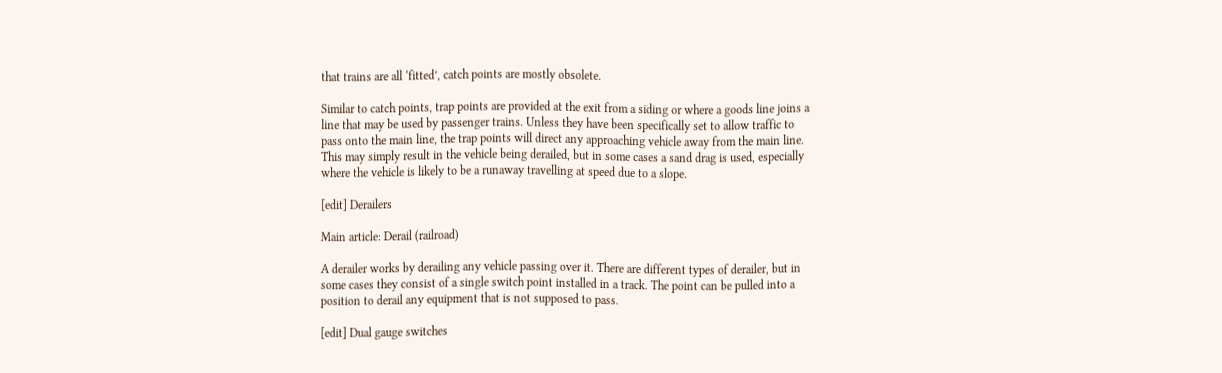that trains are all ‘fitted’, catch points are mostly obsolete.

Similar to catch points, trap points are provided at the exit from a siding or where a goods line joins a line that may be used by passenger trains. Unless they have been specifically set to allow traffic to pass onto the main line, the trap points will direct any approaching vehicle away from the main line. This may simply result in the vehicle being derailed, but in some cases a sand drag is used, especially where the vehicle is likely to be a runaway travelling at speed due to a slope.

[edit] Derailers

Main article: Derail (railroad)

A derailer works by derailing any vehicle passing over it. There are different types of derailer, but in some cases they consist of a single switch point installed in a track. The point can be pulled into a position to derail any equipment that is not supposed to pass.

[edit] Dual gauge switches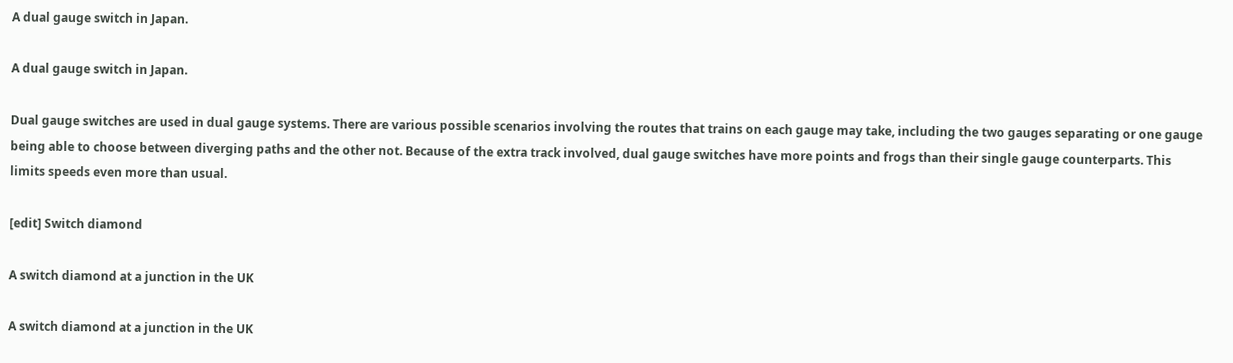A dual gauge switch in Japan.

A dual gauge switch in Japan.

Dual gauge switches are used in dual gauge systems. There are various possible scenarios involving the routes that trains on each gauge may take, including the two gauges separating or one gauge being able to choose between diverging paths and the other not. Because of the extra track involved, dual gauge switches have more points and frogs than their single gauge counterparts. This limits speeds even more than usual.

[edit] Switch diamond

A switch diamond at a junction in the UK

A switch diamond at a junction in the UK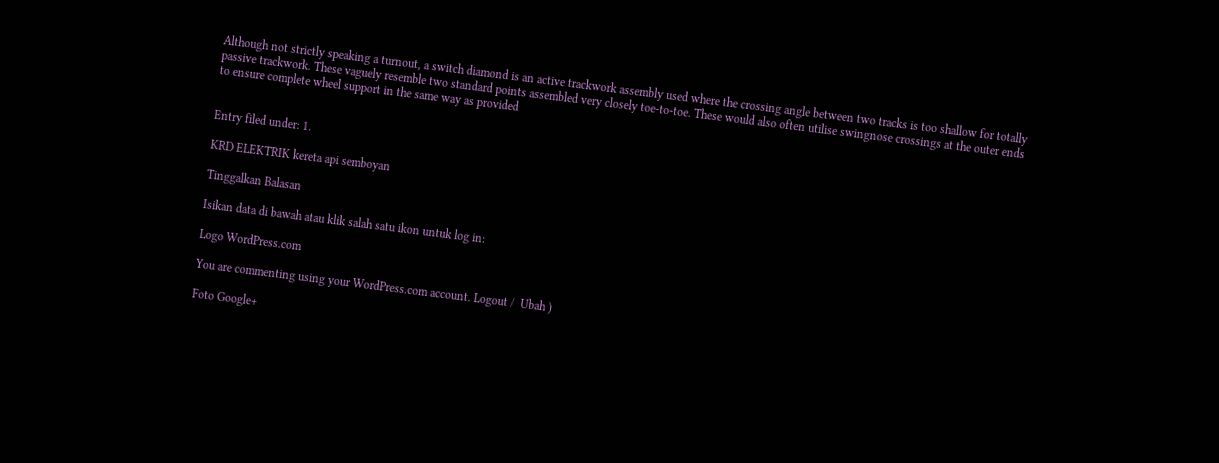Although not strictly speaking a turnout, a switch diamond is an active trackwork assembly used where the crossing angle between two tracks is too shallow for totally passive trackwork. These vaguely resemble two standard points assembled very closely toe-to-toe. These would also often utilise swingnose crossings at the outer ends to ensure complete wheel support in the same way as provided


Entry filed under: 1.

KRD ELEKTRIK kereta api semboyan

Tinggalkan Balasan

Isikan data di bawah atau klik salah satu ikon untuk log in:

Logo WordPress.com

You are commenting using your WordPress.com account. Logout /  Ubah )

Foto Google+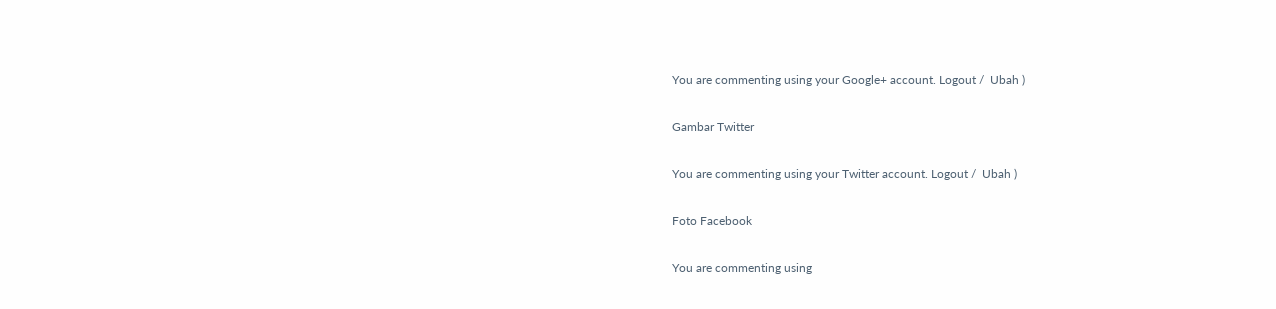You are commenting using your Google+ account. Logout /  Ubah )

Gambar Twitter

You are commenting using your Twitter account. Logout /  Ubah )

Foto Facebook

You are commenting using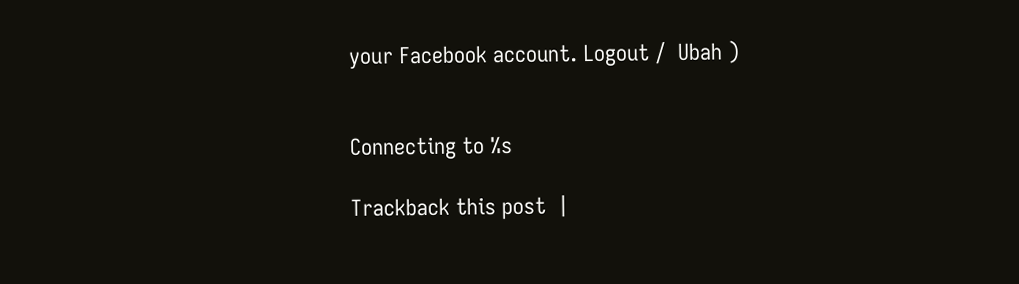your Facebook account. Logout /  Ubah )


Connecting to %s

Trackback this post  |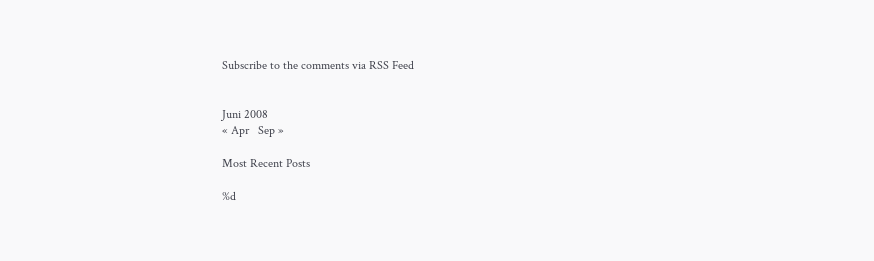Subscribe to the comments via RSS Feed


Juni 2008
« Apr   Sep »

Most Recent Posts

%d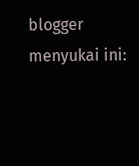blogger menyukai ini: